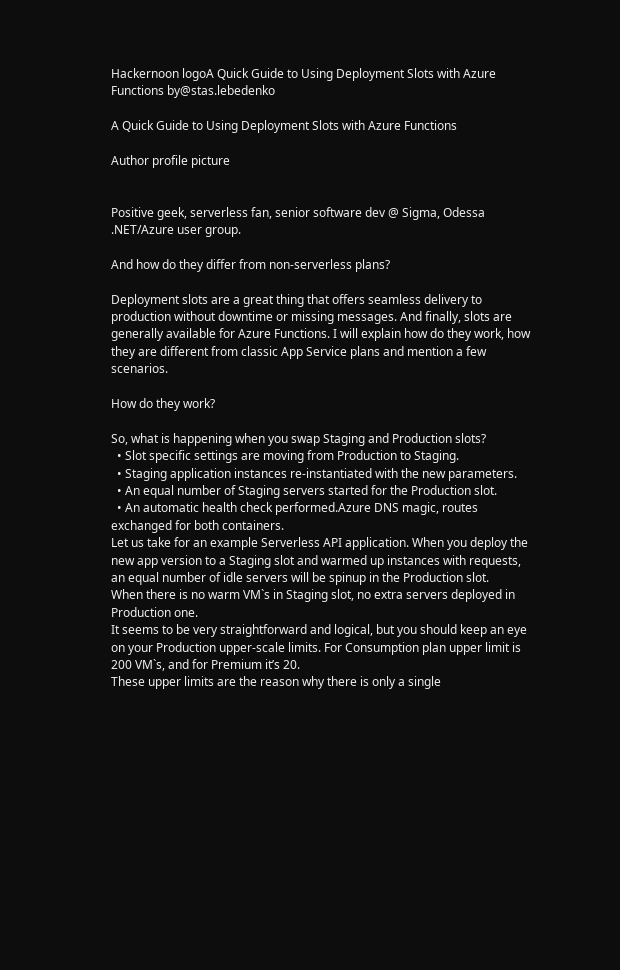Hackernoon logoA Quick Guide to Using Deployment Slots with Azure Functions by@stas.lebedenko

A Quick Guide to Using Deployment Slots with Azure Functions

Author profile picture


Positive geek, serverless fan, senior software dev @ Sigma, Odessa .NET/Azure user group.

And how do they differ from non-serverless plans?

Deployment slots are a great thing that offers seamless delivery to production without downtime or missing messages. And finally, slots are generally available for Azure Functions. I will explain how do they work, how they are different from classic App Service plans and mention a few scenarios.

How do they work?

So, what is happening when you swap Staging and Production slots?
  • Slot specific settings are moving from Production to Staging.
  • Staging application instances re-instantiated with the new parameters.
  • An equal number of Staging servers started for the Production slot.
  • An automatic health check performed.Azure DNS magic, routes exchanged for both containers.
Let us take for an example Serverless API application. When you deploy the new app version to a Staging slot and warmed up instances with requests, an equal number of idle servers will be spinup in the Production slot.
When there is no warm VM`s in Staging slot, no extra servers deployed in Production one.
It seems to be very straightforward and logical, but you should keep an eye on your Production upper-scale limits. For Consumption plan upper limit is 200 VM`s, and for Premium it’s 20.
These upper limits are the reason why there is only a single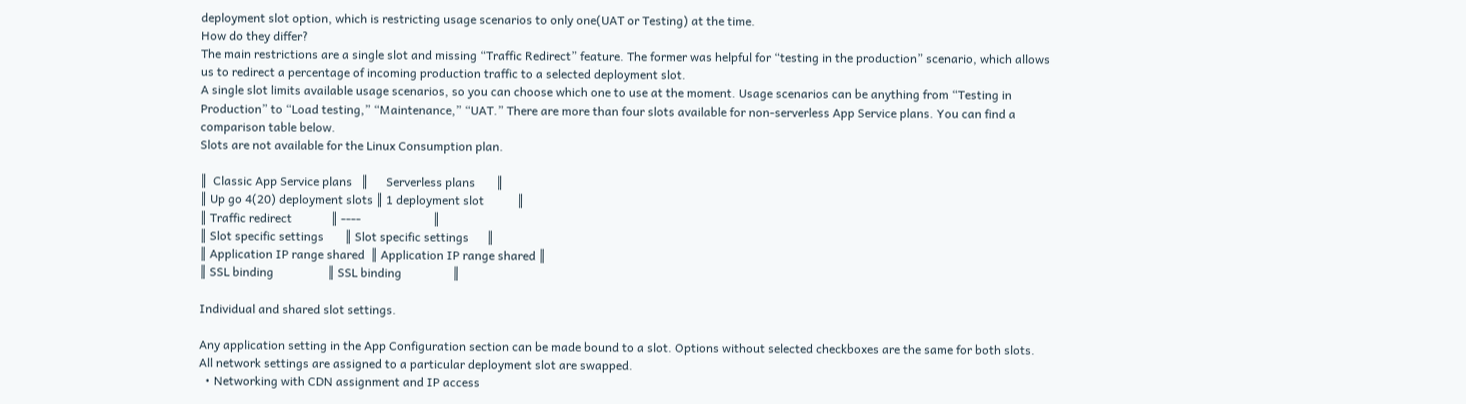deployment slot option, which is restricting usage scenarios to only one(UAT or Testing) at the time.
How do they differ?
The main restrictions are a single slot and missing “Traffic Redirect” feature. The former was helpful for “testing in the production” scenario, which allows us to redirect a percentage of incoming production traffic to a selected deployment slot.
A single slot limits available usage scenarios, so you can choose which one to use at the moment. Usage scenarios can be anything from “Testing in Production” to “Load testing,” “Maintenance,” “UAT.” There are more than four slots available for non-serverless App Service plans. You can find a comparison table below.
Slots are not available for the Linux Consumption plan.

║  Classic App Service plans   ║      Serverless plans       ║
║ Up go 4(20) deployment slots ║ 1 deployment slot           ║
║ Traffic redirect             ║ ----                        ║
║ Slot specific settings       ║ Slot specific settings      ║
║ Application IP range shared  ║ Application IP range shared ║
║ SSL binding                  ║ SSL binding                 ║

Individual and shared slot settings.

Any application setting in the App Configuration section can be made bound to a slot. Options without selected checkboxes are the same for both slots.
All network settings are assigned to a particular deployment slot are swapped.
  • Networking with CDN assignment and IP access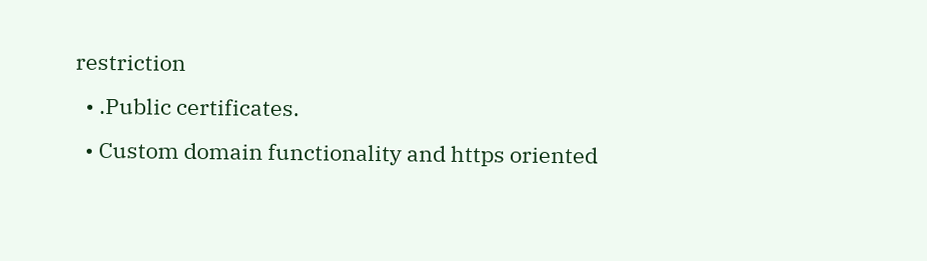restriction
  • .Public certificates.
  • Custom domain functionality and https oriented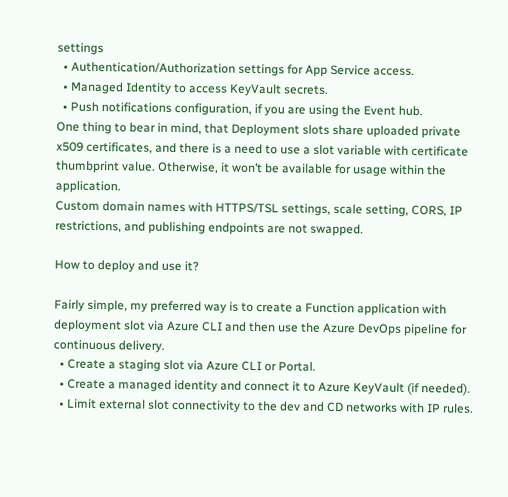settings
  • Authentication/Authorization settings for App Service access.
  • Managed Identity to access KeyVault secrets.
  • Push notifications configuration, if you are using the Event hub.
One thing to bear in mind, that Deployment slots share uploaded private x509 certificates, and there is a need to use a slot variable with certificate thumbprint value. Otherwise, it won’t be available for usage within the application.
Custom domain names with HTTPS/TSL settings, scale setting, CORS, IP restrictions, and publishing endpoints are not swapped.

How to deploy and use it?

Fairly simple, my preferred way is to create a Function application with deployment slot via Azure CLI and then use the Azure DevOps pipeline for continuous delivery.
  • Create a staging slot via Azure CLI or Portal.
  • Create a managed identity and connect it to Azure KeyVault (if needed).
  • Limit external slot connectivity to the dev and CD networks with IP rules.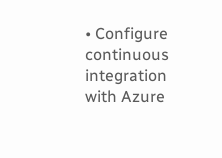• Configure continuous integration with Azure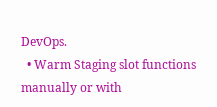DevOps.
  • Warm Staging slot functions manually or with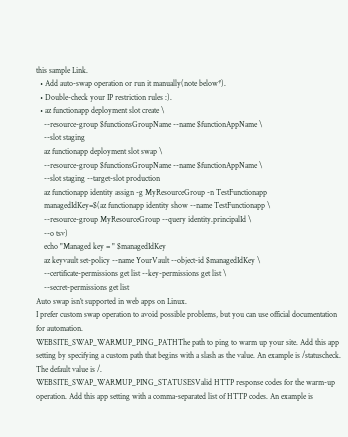this sample Link.
  • Add auto-swap operation or run it manually(note below*).
  • Double-check your IP restriction rules :).
  • az functionapp deployment slot create \
    --resource-group $functionsGroupName --name $functionAppName \
    --slot staging
    az functionapp deployment slot swap \
    --resource-group $functionsGroupName --name $functionAppName \
    --slot staging --target-slot production
    az functionapp identity assign -g MyResourceGroup -n TestFunctionapp
    managedIdKey=$(az functionapp identity show --name TestFunctionapp \
    --resource-group MyResourceGroup --query identity.principalId \
    --o tsv)
    echo "Managed key = " $managedIdKey
    az keyvault set-policy --name YourVault --object-id $managedIdKey \
    --certificate-permissions get list --key-permissions get list \
    --secret-permissions get list
Auto swap isn’t supported in web apps on Linux.
I prefer custom swap operation to avoid possible problems, but you can use official documentation for automation.
WEBSITE_SWAP_WARMUP_PING_PATHThe path to ping to warm up your site. Add this app setting by specifying a custom path that begins with a slash as the value. An example is /statuscheck. The default value is /.
WEBSITE_SWAP_WARMUP_PING_STATUSESValid HTTP response codes for the warm-up operation. Add this app setting with a comma-separated list of HTTP codes. An example is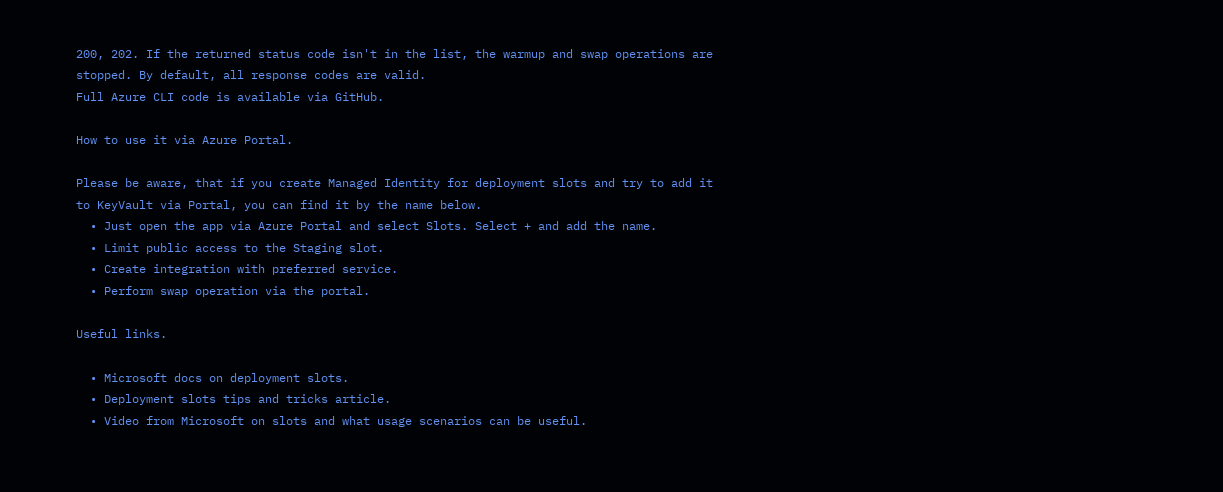200, 202. If the returned status code isn't in the list, the warmup and swap operations are stopped. By default, all response codes are valid.
Full Azure CLI code is available via GitHub.

How to use it via Azure Portal.

Please be aware, that if you create Managed Identity for deployment slots and try to add it to KeyVault via Portal, you can find it by the name below.
  • Just open the app via Azure Portal and select Slots. Select + and add the name.
  • Limit public access to the Staging slot.
  • Create integration with preferred service.
  • Perform swap operation via the portal.

Useful links.

  • Microsoft docs on deployment slots.
  • Deployment slots tips and tricks article.
  • Video from Microsoft on slots and what usage scenarios can be useful.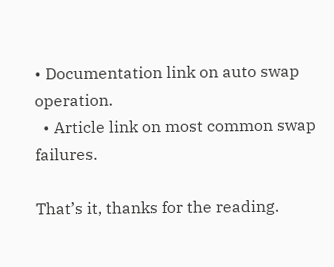• Documentation link on auto swap operation.
  • Article link on most common swap failures.

That’s it, thanks for the reading.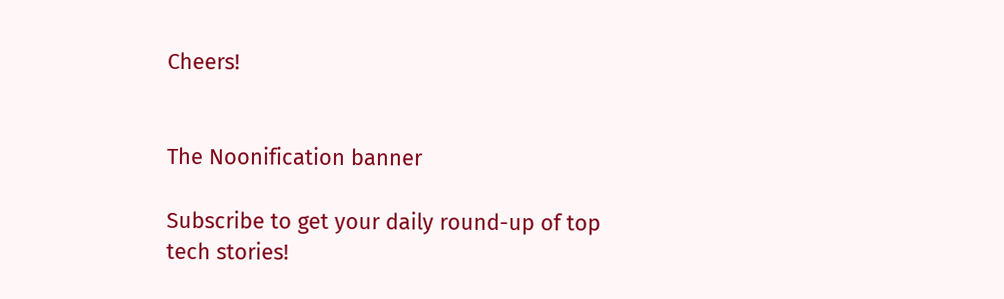Cheers!


The Noonification banner

Subscribe to get your daily round-up of top tech stories!